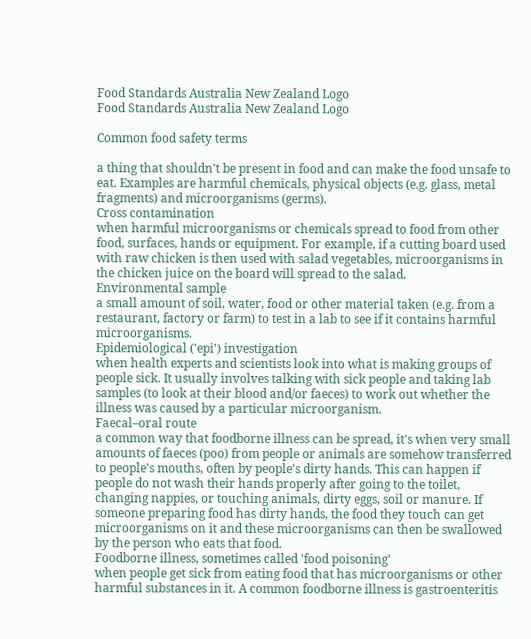Food Standards Australia New Zealand Logo
Food Standards Australia New Zealand Logo

Common food safety terms

a thing that shouldn't be present in food and can make the food unsafe to eat. Examples are harmful chemicals, physical objects (e.g. glass, metal fragments) and microorganisms (germs).
Cross contamination
when harmful microorganisms or chemicals spread to food from other food, surfaces, hands or equipment. For example, if a cutting board used with raw chicken is then used with salad vegetables, microorganisms in the chicken juice on the board will spread to the salad.
Environmental sample
a small amount of soil, water, food or other material taken (e.g. from a restaurant, factory or farm) to test in a lab to see if it contains harmful microorganisms.
Epidemiological ('epi') investigation
when health experts and scientists look into what is making groups of people sick. It usually involves talking with sick people and taking lab samples (to look at their blood and/or faeces) to work out whether the illness was caused by a particular microorganism.
Faecal–oral route
a common way that foodborne illness can be spread, it's when very small amounts of faeces (poo) from people or animals are somehow transferred to people's mouths, often by people's dirty hands. This can happen if people do not wash their hands properly after going to the toilet, changing nappies, or touching animals, dirty eggs, soil or manure. If someone preparing food has dirty hands, the food they touch can get microorganisms on it and these microorganisms can then be swallowed by the person who eats that food.
Foodborne illness, sometimes called 'food poisoning'
when people get sick from eating food that has microorganisms or other harmful substances in it. A common foodborne illness is gastroenteritis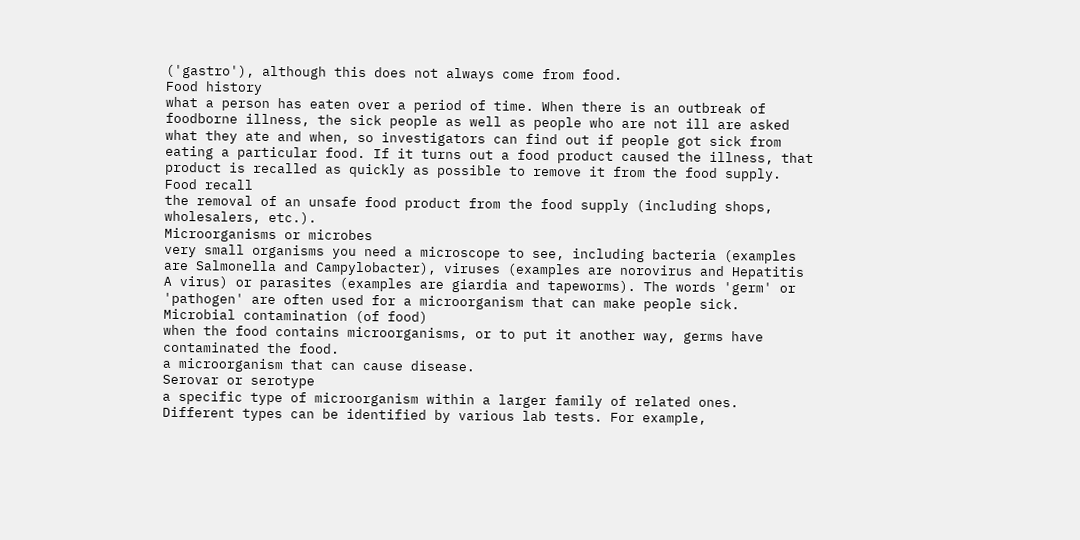('gastro'), although this does not always come from food.
Food history
what a person has eaten over a period of time. When there is an outbreak of foodborne illness, the sick people as well as people who are not ill are asked what they ate and when, so investigators can find out if people got sick from eating a particular food. If it turns out a food product caused the illness, that product is recalled as quickly as possible to remove it from the food supply.
Food recall
the removal of an unsafe food product from the food supply (including shops, wholesalers, etc.).
Microorganisms or microbes
very small organisms you need a microscope to see, including bacteria (examples are Salmonella and Campylobacter), viruses (examples are norovirus and Hepatitis A virus) or parasites (examples are giardia and tapeworms). The words 'germ' or 'pathogen' are often used for a microorganism that can make people sick.
Microbial contamination (of food)
when the food contains microorganisms, or to put it another way, germs have contaminated the food.
a microorganism that can cause disease.
Serovar or serotype
a specific type of microorganism within a larger family of related ones. Different types can be identified by various lab tests. For example,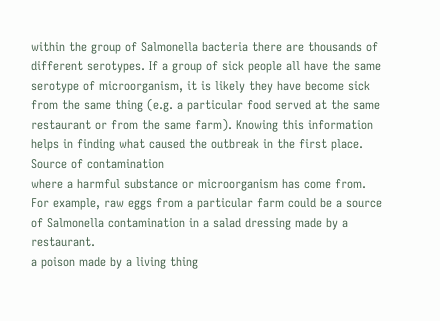within the group of Salmonella bacteria there are thousands of different serotypes. If a group of sick people all have the same serotype of microorganism, it is likely they have become sick from the same thing (e.g. a particular food served at the same restaurant or from the same farm). Knowing this information helps in finding what caused the outbreak in the first place.
Source of contamination
where a harmful substance or microorganism has come from. For example, raw eggs from a particular farm could be a source of Salmonella contamination in a salad dressing made by a restaurant.
a poison made by a living thing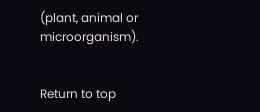(plant, animal or microorganism).


Return to top